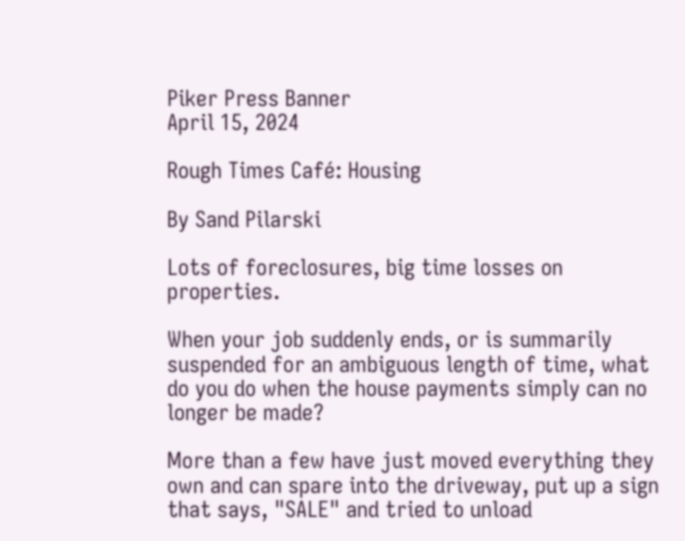Piker Press Banner
April 15, 2024

Rough Times Café: Housing

By Sand Pilarski

Lots of foreclosures, big time losses on properties.

When your job suddenly ends, or is summarily suspended for an ambiguous length of time, what do you do when the house payments simply can no longer be made?

More than a few have just moved everything they own and can spare into the driveway, put up a sign that says, "SALE" and tried to unload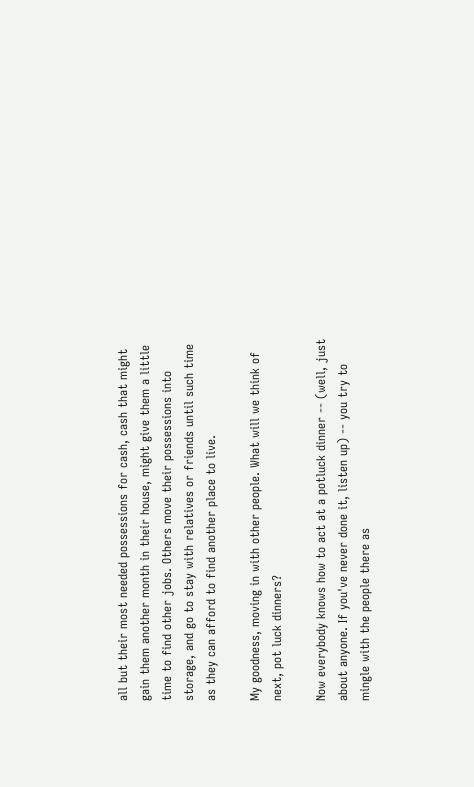all but their most needed possessions for cash, cash that might gain them another month in their house, might give them a little time to find other jobs. Others move their possessions into storage, and go to stay with relatives or friends until such time as they can afford to find another place to live.

My goodness, moving in with other people. What will we think of next, pot luck dinners?

Now everybody knows how to act at a potluck dinner -- (well, just about anyone. If you've never done it, listen up) -- you try to mingle with the people there as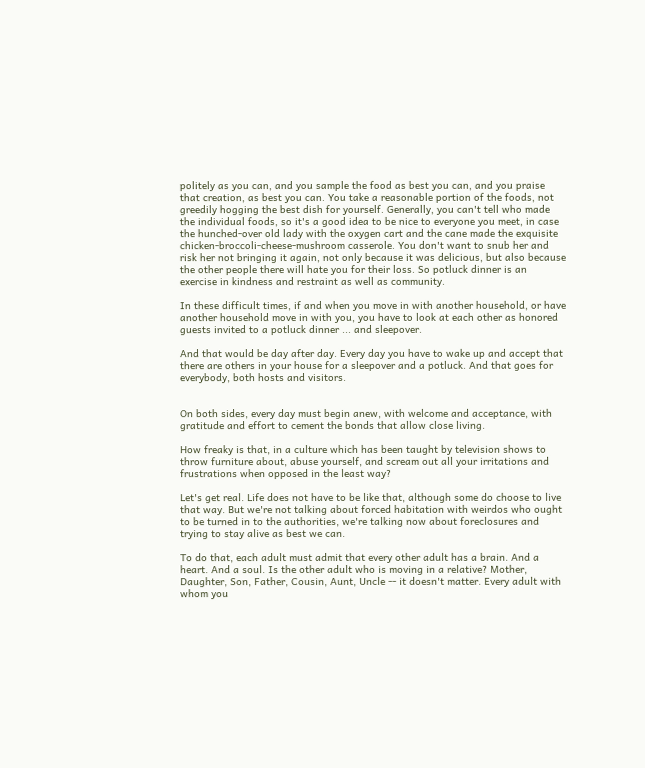politely as you can, and you sample the food as best you can, and you praise that creation, as best you can. You take a reasonable portion of the foods, not greedily hogging the best dish for yourself. Generally, you can't tell who made the individual foods, so it's a good idea to be nice to everyone you meet, in case the hunched-over old lady with the oxygen cart and the cane made the exquisite chicken-broccoli-cheese-mushroom casserole. You don't want to snub her and risk her not bringing it again, not only because it was delicious, but also because the other people there will hate you for their loss. So potluck dinner is an exercise in kindness and restraint as well as community.

In these difficult times, if and when you move in with another household, or have another household move in with you, you have to look at each other as honored guests invited to a potluck dinner ... and sleepover.

And that would be day after day. Every day you have to wake up and accept that there are others in your house for a sleepover and a potluck. And that goes for everybody, both hosts and visitors.


On both sides, every day must begin anew, with welcome and acceptance, with gratitude and effort to cement the bonds that allow close living.

How freaky is that, in a culture which has been taught by television shows to throw furniture about, abuse yourself, and scream out all your irritations and frustrations when opposed in the least way?

Let's get real. Life does not have to be like that, although some do choose to live that way. But we're not talking about forced habitation with weirdos who ought to be turned in to the authorities, we're talking now about foreclosures and trying to stay alive as best we can.

To do that, each adult must admit that every other adult has a brain. And a heart. And a soul. Is the other adult who is moving in a relative? Mother, Daughter, Son, Father, Cousin, Aunt, Uncle -- it doesn't matter. Every adult with whom you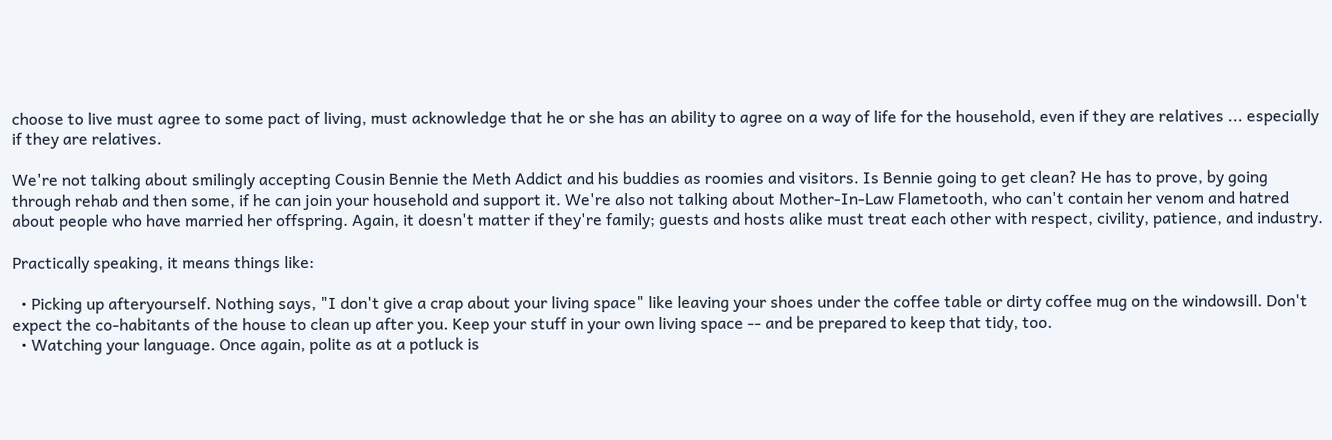choose to live must agree to some pact of living, must acknowledge that he or she has an ability to agree on a way of life for the household, even if they are relatives ... especially if they are relatives.

We're not talking about smilingly accepting Cousin Bennie the Meth Addict and his buddies as roomies and visitors. Is Bennie going to get clean? He has to prove, by going through rehab and then some, if he can join your household and support it. We're also not talking about Mother-In-Law Flametooth, who can't contain her venom and hatred about people who have married her offspring. Again, it doesn't matter if they're family; guests and hosts alike must treat each other with respect, civility, patience, and industry.

Practically speaking, it means things like:

  • Picking up afteryourself. Nothing says, "I don't give a crap about your living space" like leaving your shoes under the coffee table or dirty coffee mug on the windowsill. Don't expect the co-habitants of the house to clean up after you. Keep your stuff in your own living space -- and be prepared to keep that tidy, too.
  • Watching your language. Once again, polite as at a potluck is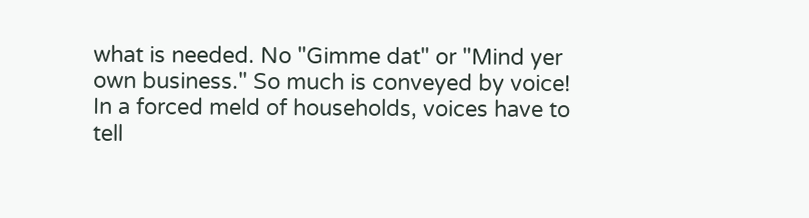what is needed. No "Gimme dat" or "Mind yer own business." So much is conveyed by voice! In a forced meld of households, voices have to tell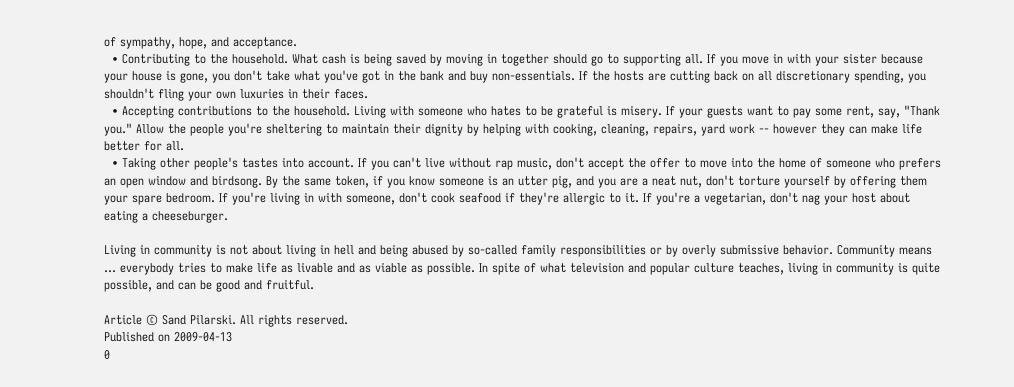of sympathy, hope, and acceptance.
  • Contributing to the household. What cash is being saved by moving in together should go to supporting all. If you move in with your sister because your house is gone, you don't take what you've got in the bank and buy non-essentials. If the hosts are cutting back on all discretionary spending, you shouldn't fling your own luxuries in their faces.
  • Accepting contributions to the household. Living with someone who hates to be grateful is misery. If your guests want to pay some rent, say, "Thank you." Allow the people you're sheltering to maintain their dignity by helping with cooking, cleaning, repairs, yard work -- however they can make life better for all.
  • Taking other people's tastes into account. If you can't live without rap music, don't accept the offer to move into the home of someone who prefers an open window and birdsong. By the same token, if you know someone is an utter pig, and you are a neat nut, don't torture yourself by offering them your spare bedroom. If you're living in with someone, don't cook seafood if they're allergic to it. If you're a vegetarian, don't nag your host about eating a cheeseburger.

Living in community is not about living in hell and being abused by so-called family responsibilities or by overly submissive behavior. Community means ... everybody tries to make life as livable and as viable as possible. In spite of what television and popular culture teaches, living in community is quite possible, and can be good and fruitful.

Article © Sand Pilarski. All rights reserved.
Published on 2009-04-13
0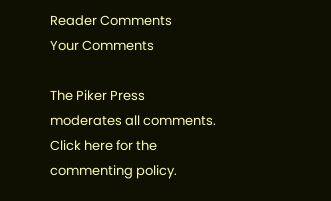Reader Comments
Your Comments

The Piker Press moderates all comments.
Click here for the commenting policy.